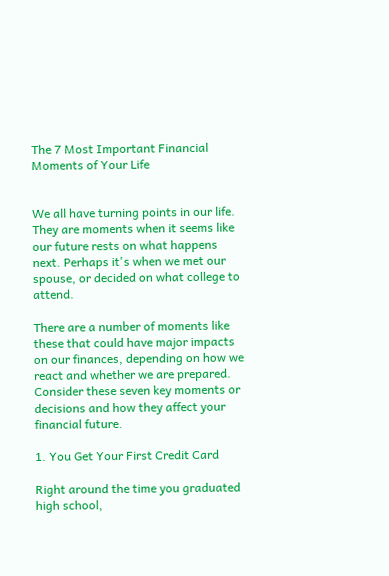The 7 Most Important Financial Moments of Your Life


We all have turning points in our life. They are moments when it seems like our future rests on what happens next. Perhaps it's when we met our spouse, or decided on what college to attend.

There are a number of moments like these that could have major impacts on our finances, depending on how we react and whether we are prepared. Consider these seven key moments or decisions and how they affect your financial future.

1. You Get Your First Credit Card

Right around the time you graduated high school,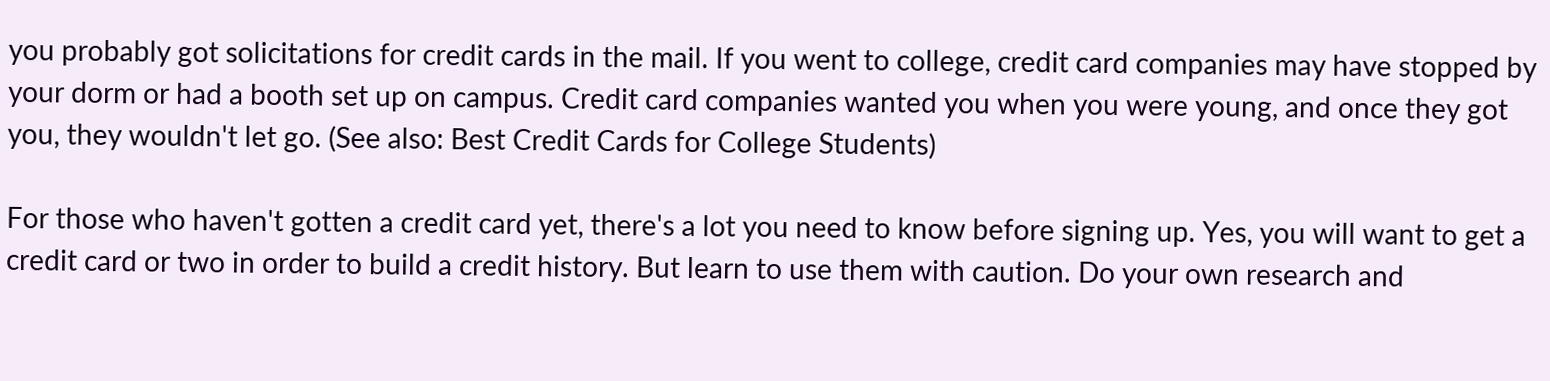you probably got solicitations for credit cards in the mail. If you went to college, credit card companies may have stopped by your dorm or had a booth set up on campus. Credit card companies wanted you when you were young, and once they got you, they wouldn't let go. (See also: Best Credit Cards for College Students)

For those who haven't gotten a credit card yet, there's a lot you need to know before signing up. Yes, you will want to get a credit card or two in order to build a credit history. But learn to use them with caution. Do your own research and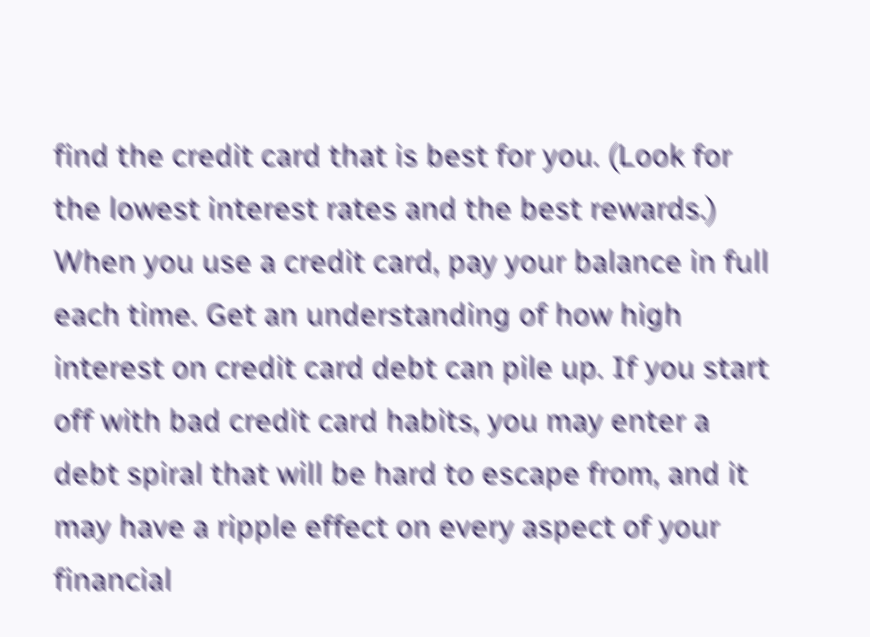find the credit card that is best for you. (Look for the lowest interest rates and the best rewards.) When you use a credit card, pay your balance in full each time. Get an understanding of how high interest on credit card debt can pile up. If you start off with bad credit card habits, you may enter a debt spiral that will be hard to escape from, and it may have a ripple effect on every aspect of your financial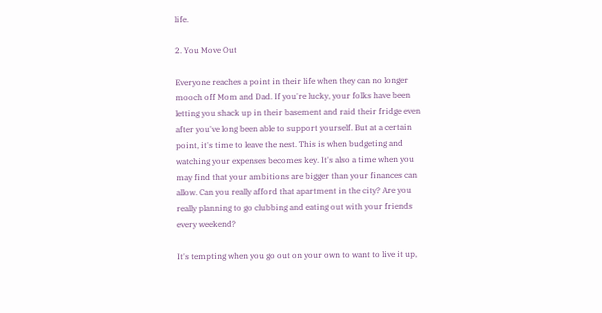life.

2. You Move Out

Everyone reaches a point in their life when they can no longer mooch off Mom and Dad. If you're lucky, your folks have been letting you shack up in their basement and raid their fridge even after you've long been able to support yourself. But at a certain point, it's time to leave the nest. This is when budgeting and watching your expenses becomes key. It's also a time when you may find that your ambitions are bigger than your finances can allow. Can you really afford that apartment in the city? Are you really planning to go clubbing and eating out with your friends every weekend?

It's tempting when you go out on your own to want to live it up,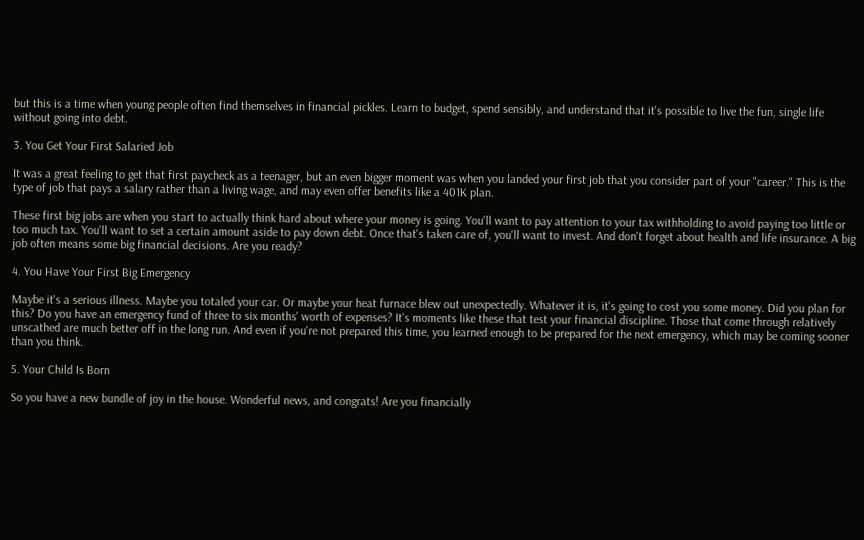but this is a time when young people often find themselves in financial pickles. Learn to budget, spend sensibly, and understand that it's possible to live the fun, single life without going into debt.

3. You Get Your First Salaried Job

It was a great feeling to get that first paycheck as a teenager, but an even bigger moment was when you landed your first job that you consider part of your "career." This is the type of job that pays a salary rather than a living wage, and may even offer benefits like a 401K plan.

These first big jobs are when you start to actually think hard about where your money is going. You'll want to pay attention to your tax withholding to avoid paying too little or too much tax. You'll want to set a certain amount aside to pay down debt. Once that's taken care of, you'll want to invest. And don't forget about health and life insurance. A big job often means some big financial decisions. Are you ready?

4. You Have Your First Big Emergency

Maybe it's a serious illness. Maybe you totaled your car. Or maybe your heat furnace blew out unexpectedly. Whatever it is, it's going to cost you some money. Did you plan for this? Do you have an emergency fund of three to six months' worth of expenses? It's moments like these that test your financial discipline. Those that come through relatively unscathed are much better off in the long run. And even if you're not prepared this time, you learned enough to be prepared for the next emergency, which may be coming sooner than you think.

5. Your Child Is Born

So you have a new bundle of joy in the house. Wonderful news, and congrats! Are you financially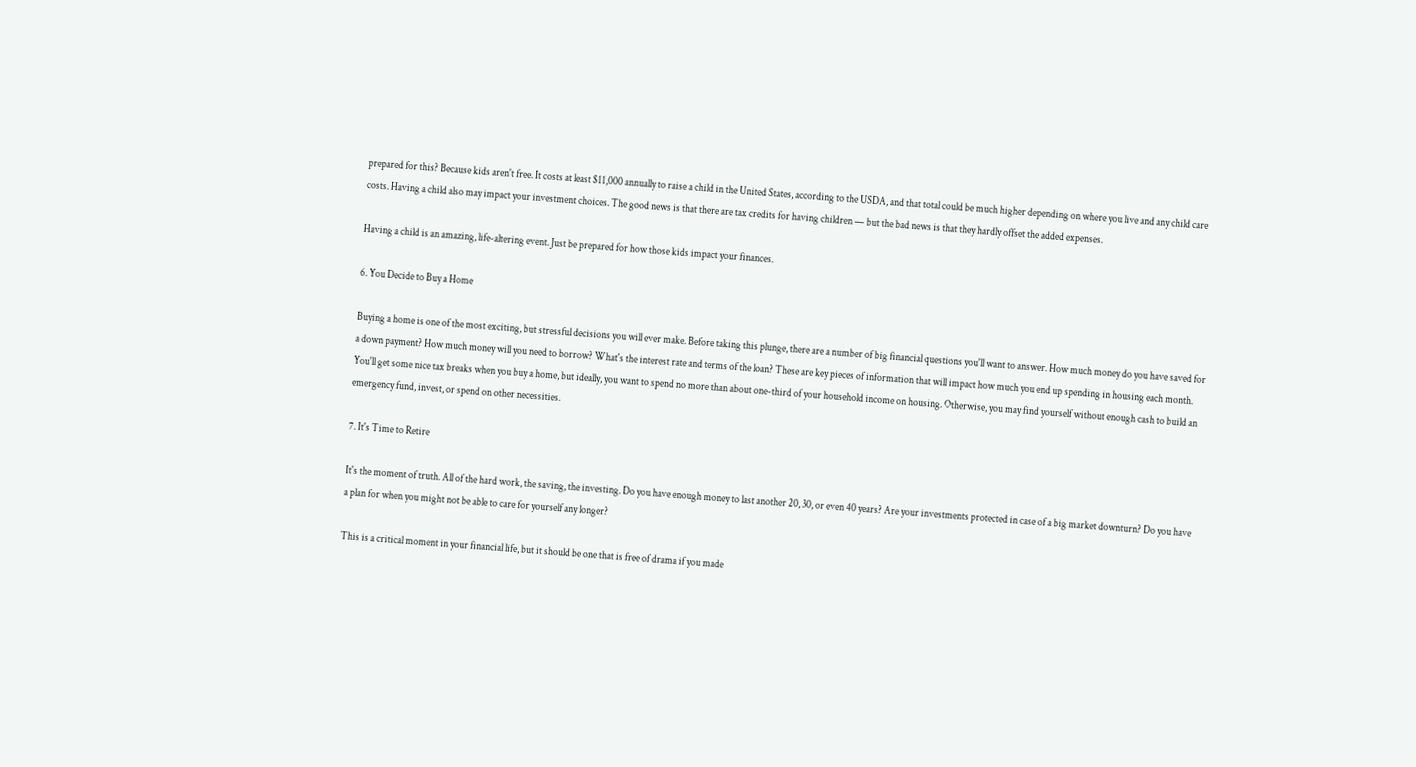prepared for this? Because kids aren't free. It costs at least $11,000 annually to raise a child in the United States, according to the USDA, and that total could be much higher depending on where you live and any child care costs. Having a child also may impact your investment choices. The good news is that there are tax credits for having children — but the bad news is that they hardly offset the added expenses.

Having a child is an amazing, life-altering event. Just be prepared for how those kids impact your finances.

6. You Decide to Buy a Home

Buying a home is one of the most exciting, but stressful decisions you will ever make. Before taking this plunge, there are a number of big financial questions you'll want to answer. How much money do you have saved for a down payment? How much money will you need to borrow? What's the interest rate and terms of the loan? These are key pieces of information that will impact how much you end up spending in housing each month. You'll get some nice tax breaks when you buy a home, but ideally, you want to spend no more than about one-third of your household income on housing. Otherwise, you may find yourself without enough cash to build an emergency fund, invest, or spend on other necessities.

7. It's Time to Retire

It's the moment of truth. All of the hard work, the saving, the investing. Do you have enough money to last another 20, 30, or even 40 years? Are your investments protected in case of a big market downturn? Do you have a plan for when you might not be able to care for yourself any longer?

This is a critical moment in your financial life, but it should be one that is free of drama if you made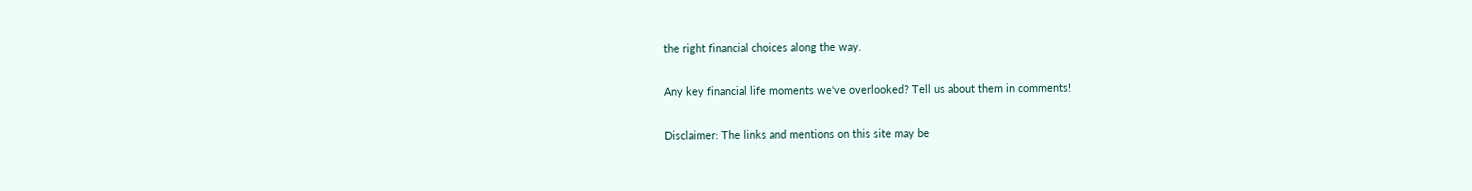the right financial choices along the way.

Any key financial life moments we've overlooked? Tell us about them in comments!

Disclaimer: The links and mentions on this site may be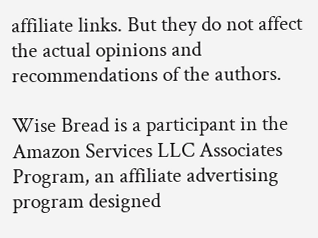affiliate links. But they do not affect the actual opinions and recommendations of the authors.

Wise Bread is a participant in the Amazon Services LLC Associates Program, an affiliate advertising program designed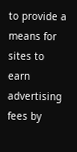to provide a means for sites to earn advertising fees by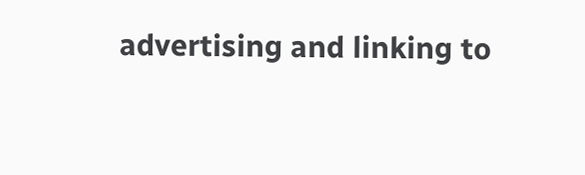advertising and linking to